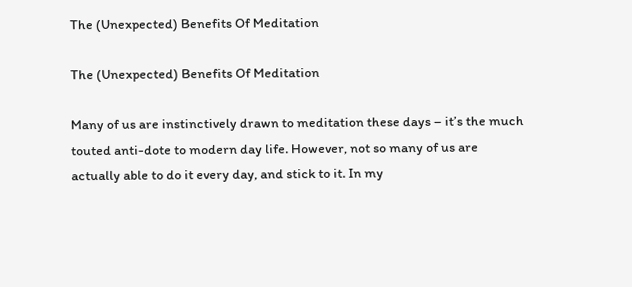The (Unexpected) Benefits Of Meditation

The (Unexpected) Benefits Of Meditation

Many of us are instinctively drawn to meditation these days – it’s the much touted anti-dote to modern day life. However, not so many of us are actually able to do it every day, and stick to it. In my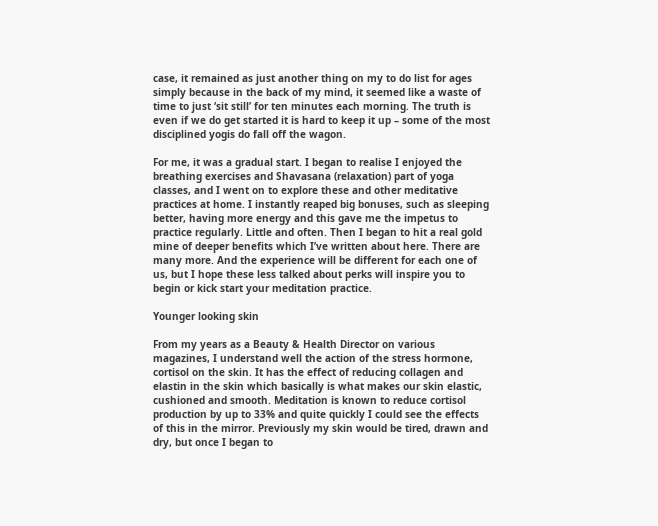case, it remained as just another thing on my to do list for ages simply because in the back of my mind, it seemed like a waste of time to just ‘sit still’ for ten minutes each morning. The truth is even if we do get started it is hard to keep it up – some of the most disciplined yogis do fall off the wagon.

For me, it was a gradual start. I began to realise I enjoyed the breathing exercises and Shavasana (relaxation) part of yoga classes, and I went on to explore these and other meditative practices at home. I instantly reaped big bonuses, such as sleeping better, having more energy and this gave me the impetus to practice regularly. Little and often. Then I began to hit a real gold mine of deeper benefits which I’ve written about here. There are many more. And the experience will be different for each one of us, but I hope these less talked about perks will inspire you to begin or kick start your meditation practice.

Younger looking skin

From my years as a Beauty & Health Director on various magazines, I understand well the action of the stress hormone, cortisol on the skin. It has the effect of reducing collagen and elastin in the skin which basically is what makes our skin elastic, cushioned and smooth. Meditation is known to reduce cortisol production by up to 33% and quite quickly I could see the effects of this in the mirror. Previously my skin would be tired, drawn and dry, but once I began to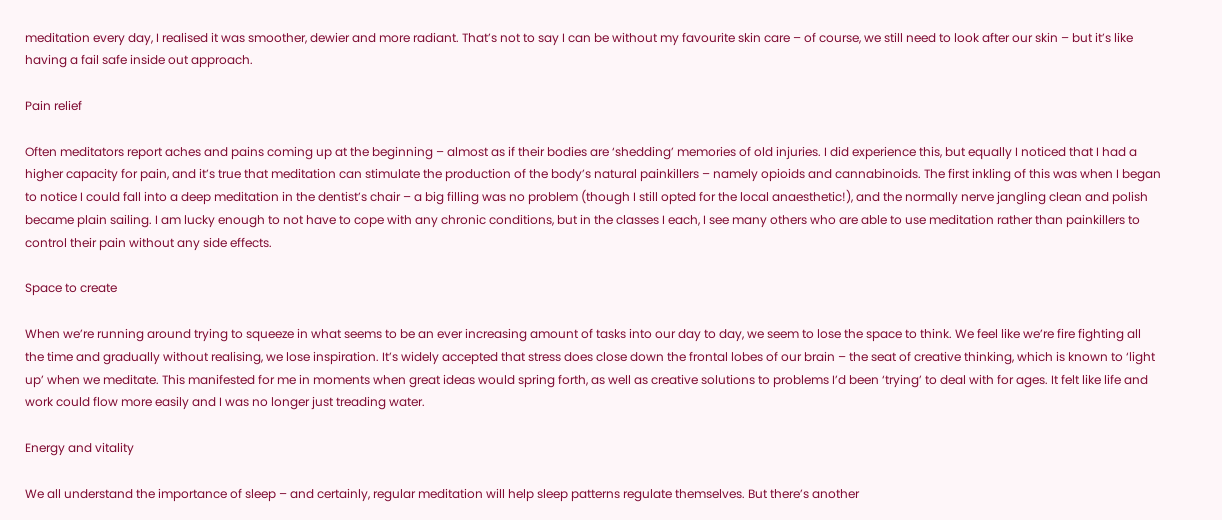meditation every day, I realised it was smoother, dewier and more radiant. That’s not to say I can be without my favourite skin care – of course, we still need to look after our skin – but it’s like having a fail safe inside out approach.

Pain relief

Often meditators report aches and pains coming up at the beginning – almost as if their bodies are ‘shedding’ memories of old injuries. I did experience this, but equally I noticed that I had a higher capacity for pain, and it’s true that meditation can stimulate the production of the body’s natural painkillers – namely opioids and cannabinoids. The first inkling of this was when I began to notice I could fall into a deep meditation in the dentist’s chair – a big filling was no problem (though I still opted for the local anaesthetic!), and the normally nerve jangling clean and polish became plain sailing. I am lucky enough to not have to cope with any chronic conditions, but in the classes I each, I see many others who are able to use meditation rather than painkillers to control their pain without any side effects.

Space to create

When we’re running around trying to squeeze in what seems to be an ever increasing amount of tasks into our day to day, we seem to lose the space to think. We feel like we’re fire fighting all the time and gradually without realising, we lose inspiration. It’s widely accepted that stress does close down the frontal lobes of our brain – the seat of creative thinking, which is known to ‘light up’ when we meditate. This manifested for me in moments when great ideas would spring forth, as well as creative solutions to problems I’d been ‘trying’ to deal with for ages. It felt like life and work could flow more easily and I was no longer just treading water.

Energy and vitality

We all understand the importance of sleep – and certainly, regular meditation will help sleep patterns regulate themselves. But there’s another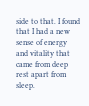side to that. I found that I had a new sense of energy and vitality that came from deep rest apart from sleep.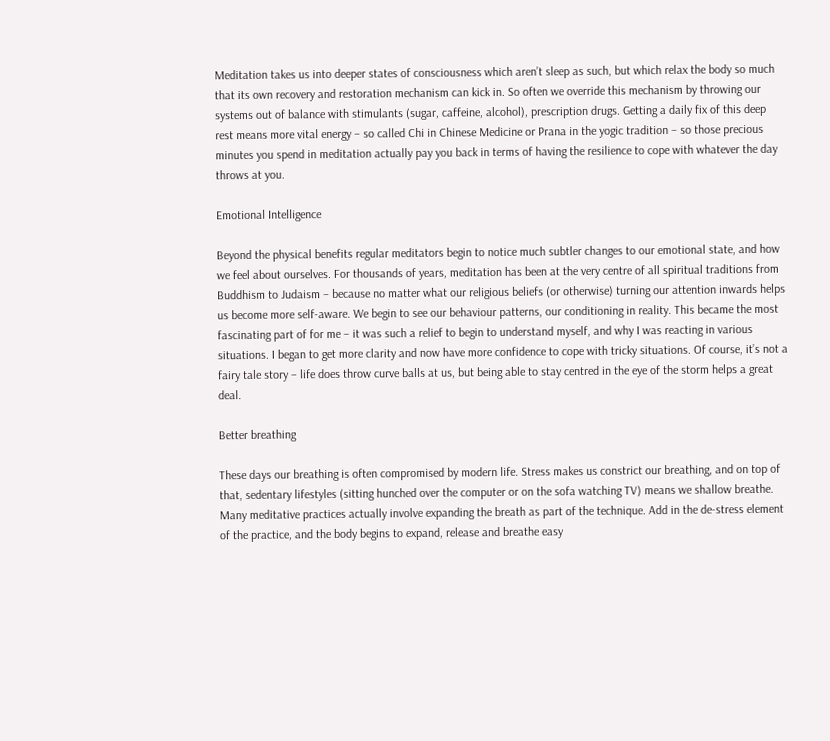Meditation takes us into deeper states of consciousness which aren’t sleep as such, but which relax the body so much that its own recovery and restoration mechanism can kick in. So often we override this mechanism by throwing our systems out of balance with stimulants (sugar, caffeine, alcohol), prescription drugs. Getting a daily fix of this deep rest means more vital energy – so called Chi in Chinese Medicine or Prana in the yogic tradition – so those precious minutes you spend in meditation actually pay you back in terms of having the resilience to cope with whatever the day throws at you.

Emotional Intelligence

Beyond the physical benefits regular meditators begin to notice much subtler changes to our emotional state, and how we feel about ourselves. For thousands of years, meditation has been at the very centre of all spiritual traditions from Buddhism to Judaism – because no matter what our religious beliefs (or otherwise) turning our attention inwards helps us become more self-aware. We begin to see our behaviour patterns, our conditioning in reality. This became the most fascinating part of for me – it was such a relief to begin to understand myself, and why I was reacting in various situations. I began to get more clarity and now have more confidence to cope with tricky situations. Of course, it’s not a fairy tale story – life does throw curve balls at us, but being able to stay centred in the eye of the storm helps a great deal.

Better breathing

These days our breathing is often compromised by modern life. Stress makes us constrict our breathing, and on top of that, sedentary lifestyles (sitting hunched over the computer or on the sofa watching TV) means we shallow breathe. Many meditative practices actually involve expanding the breath as part of the technique. Add in the de-stress element of the practice, and the body begins to expand, release and breathe easy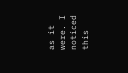as it were. I noticed this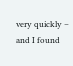very quickly – and I found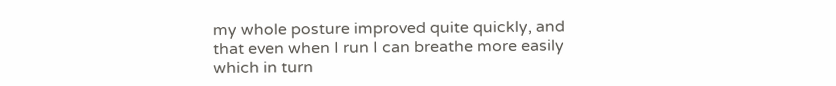my whole posture improved quite quickly, and that even when I run I can breathe more easily which in turn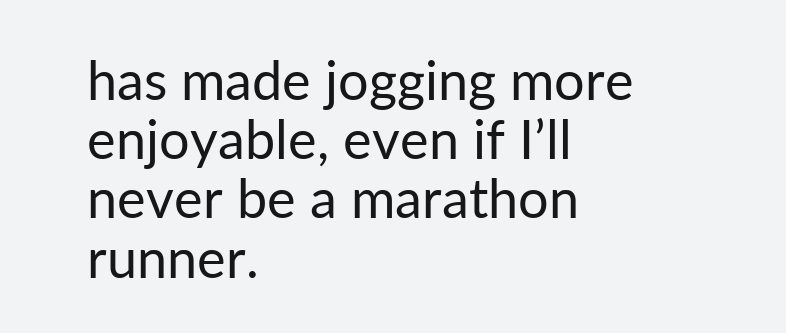has made jogging more enjoyable, even if I’ll never be a marathon runner.